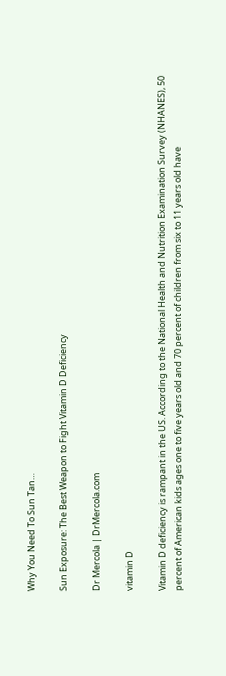Why You Need To Sun Tan…

Sun Exposure: The Best Weapon to Fight Vitamin D Deficiency

Dr Mercola | DrMercola.com

vitamin D

Vitamin D deficiency is rampant in the US. According to the National Health and Nutrition Examination Survey (NHANES), 50 percent of American kids ages one to five years old and 70 percent of children from six to 11 years old have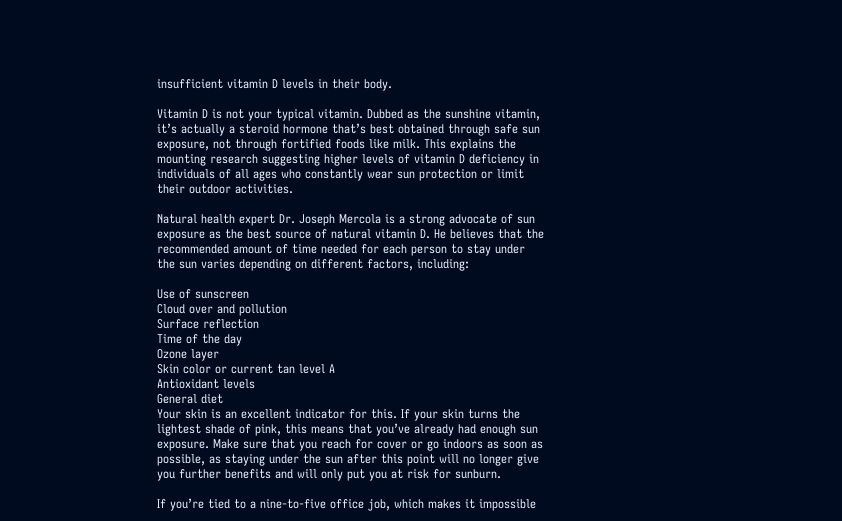insufficient vitamin D levels in their body.

Vitamin D is not your typical vitamin. Dubbed as the sunshine vitamin, it’s actually a steroid hormone that’s best obtained through safe sun exposure, not through fortified foods like milk. This explains the mounting research suggesting higher levels of vitamin D deficiency in individuals of all ages who constantly wear sun protection or limit their outdoor activities.

Natural health expert Dr. Joseph Mercola is a strong advocate of sun exposure as the best source of natural vitamin D. He believes that the recommended amount of time needed for each person to stay under the sun varies depending on different factors, including:

Use of sunscreen
Cloud over and pollution
Surface reflection
Time of the day
Ozone layer
Skin color or current tan level A
Antioxidant levels
General diet
Your skin is an excellent indicator for this. If your skin turns the lightest shade of pink, this means that you’ve already had enough sun exposure. Make sure that you reach for cover or go indoors as soon as possible, as staying under the sun after this point will no longer give you further benefits and will only put you at risk for sunburn.

If you’re tied to a nine-to-five office job, which makes it impossible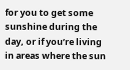for you to get some sunshine during the day, or if you’re living in areas where the sun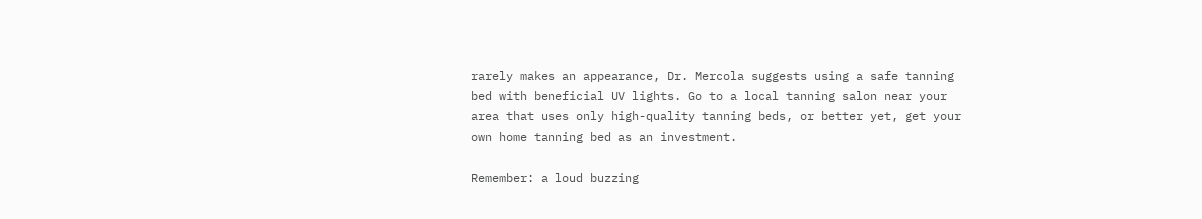rarely makes an appearance, Dr. Mercola suggests using a safe tanning bed with beneficial UV lights. Go to a local tanning salon near your area that uses only high-quality tanning beds, or better yet, get your own home tanning bed as an investment.

Remember: a loud buzzing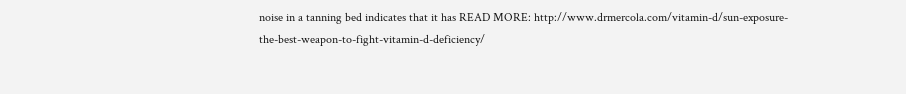noise in a tanning bed indicates that it has READ MORE: http://www.drmercola.com/vitamin-d/sun-exposure-the-best-weapon-to-fight-vitamin-d-deficiency/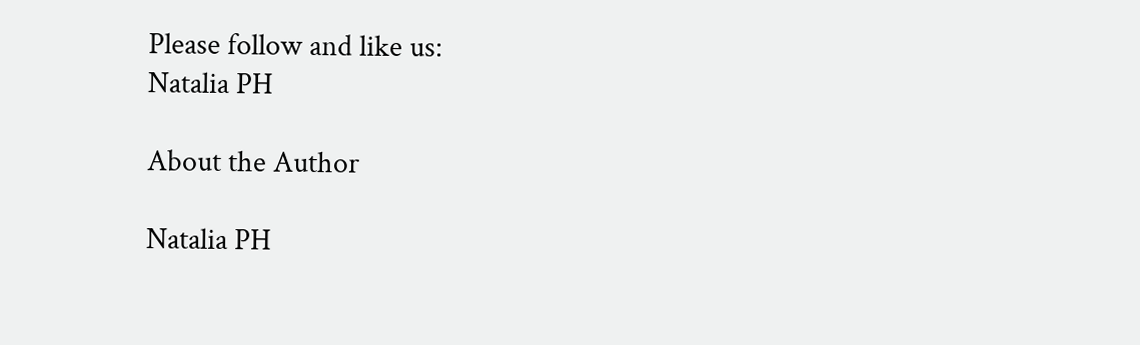Please follow and like us:
Natalia PH

About the Author

Natalia PH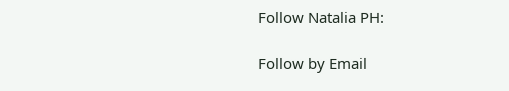Follow Natalia PH:

Follow by Email